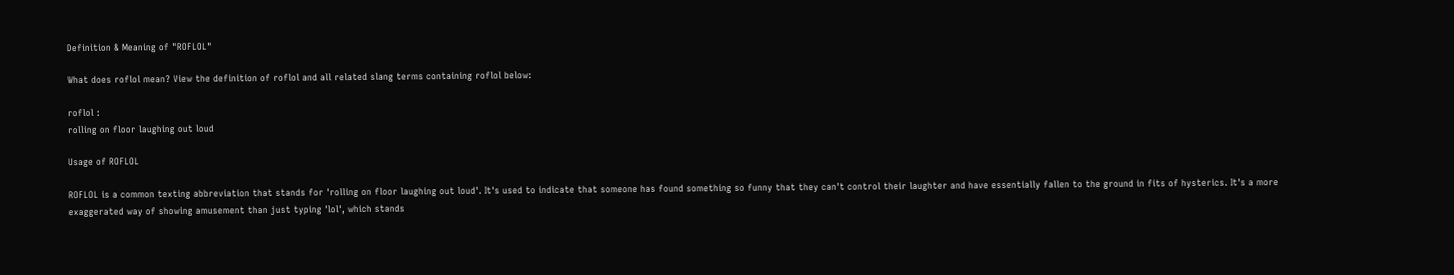Definition & Meaning of "ROFLOL"

What does roflol mean? View the definition of roflol and all related slang terms containing roflol below:

roflol :
rolling on floor laughing out loud

Usage of ROFLOL

ROFLOL is a common texting abbreviation that stands for 'rolling on floor laughing out loud'. It's used to indicate that someone has found something so funny that they can't control their laughter and have essentially fallen to the ground in fits of hysterics. It's a more exaggerated way of showing amusement than just typing 'lol', which stands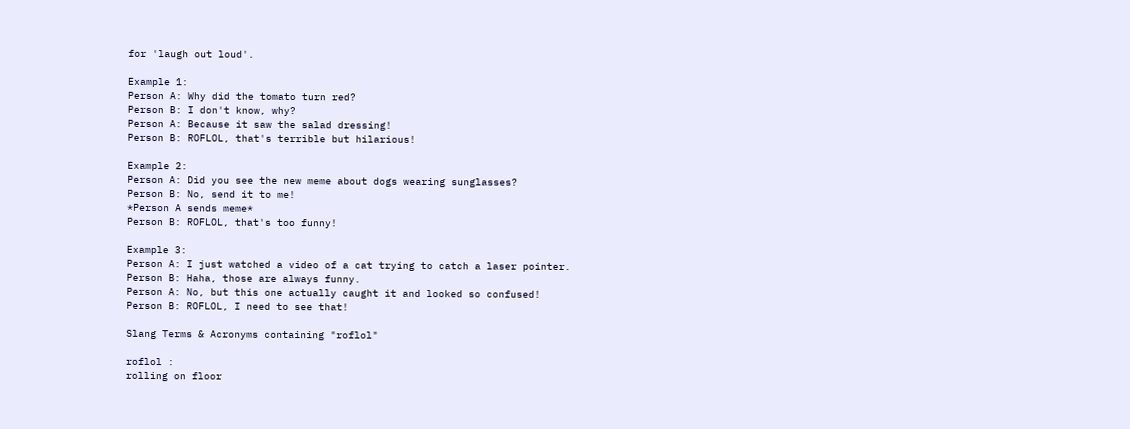for 'laugh out loud'.

Example 1:
Person A: Why did the tomato turn red?
Person B: I don't know, why?
Person A: Because it saw the salad dressing!
Person B: ROFLOL, that's terrible but hilarious!

Example 2:
Person A: Did you see the new meme about dogs wearing sunglasses?
Person B: No, send it to me!
*Person A sends meme*
Person B: ROFLOL, that's too funny!

Example 3:
Person A: I just watched a video of a cat trying to catch a laser pointer.
Person B: Haha, those are always funny.
Person A: No, but this one actually caught it and looked so confused!
Person B: ROFLOL, I need to see that!

Slang Terms & Acronyms containing "roflol"

roflol :
rolling on floor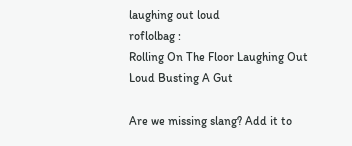laughing out loud
roflolbag :
Rolling On The Floor Laughing Out Loud Busting A Gut

Are we missing slang? Add it to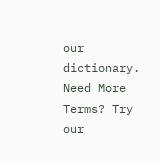our dictionary.   Need More Terms? Try our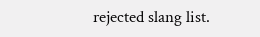rejected slang list.